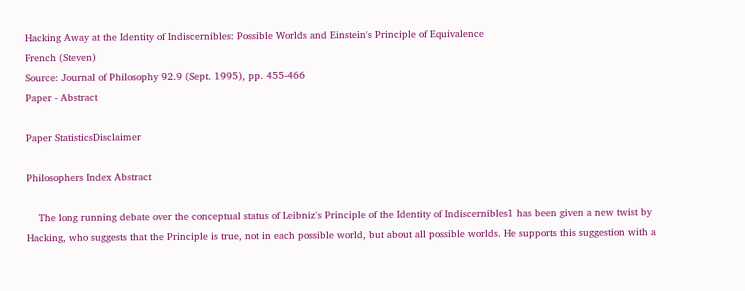Hacking Away at the Identity of Indiscernibles: Possible Worlds and Einstein's Principle of Equivalence
French (Steven)
Source: Journal of Philosophy 92.9 (Sept. 1995), pp. 455-466
Paper - Abstract

Paper StatisticsDisclaimer

Philosophers Index Abstract

    The long running debate over the conceptual status of Leibniz's Principle of the Identity of Indiscernibles1 has been given a new twist by Hacking, who suggests that the Principle is true, not in each possible world, but about all possible worlds. He supports this suggestion with a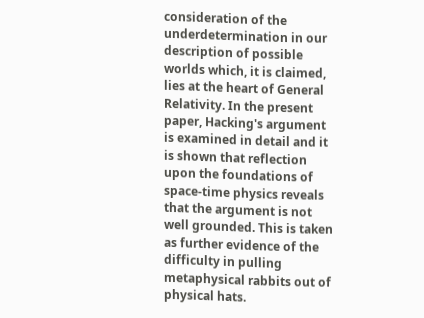consideration of the underdetermination in our description of possible worlds which, it is claimed, lies at the heart of General Relativity. In the present paper, Hacking's argument is examined in detail and it is shown that reflection upon the foundations of space-time physics reveals that the argument is not well grounded. This is taken as further evidence of the difficulty in pulling metaphysical rabbits out of physical hats.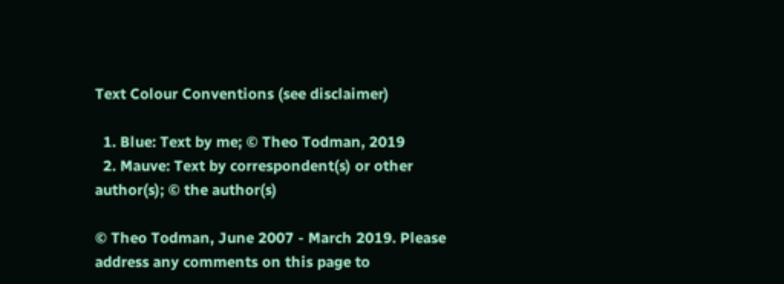Text Colour Conventions (see disclaimer)

  1. Blue: Text by me; © Theo Todman, 2019
  2. Mauve: Text by correspondent(s) or other author(s); © the author(s)

© Theo Todman, June 2007 - March 2019. Please address any comments on this page to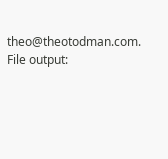theo@theotodman.com. File output: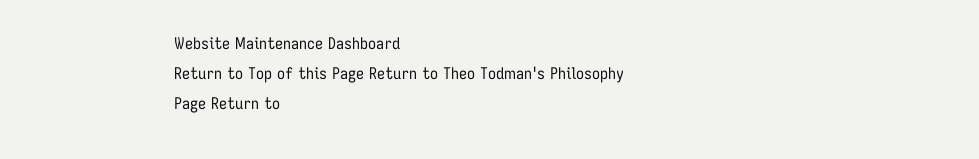Website Maintenance Dashboard
Return to Top of this Page Return to Theo Todman's Philosophy Page Return to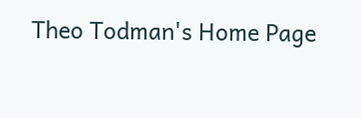Theo Todman's Home Page